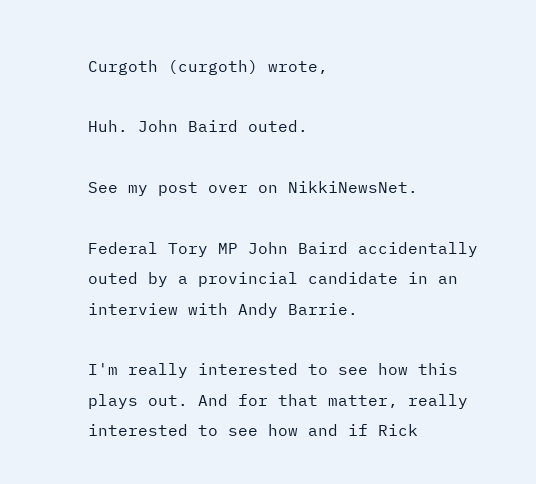Curgoth (curgoth) wrote,

Huh. John Baird outed.

See my post over on NikkiNewsNet.

Federal Tory MP John Baird accidentally outed by a provincial candidate in an interview with Andy Barrie.

I'm really interested to see how this plays out. And for that matter, really interested to see how and if Rick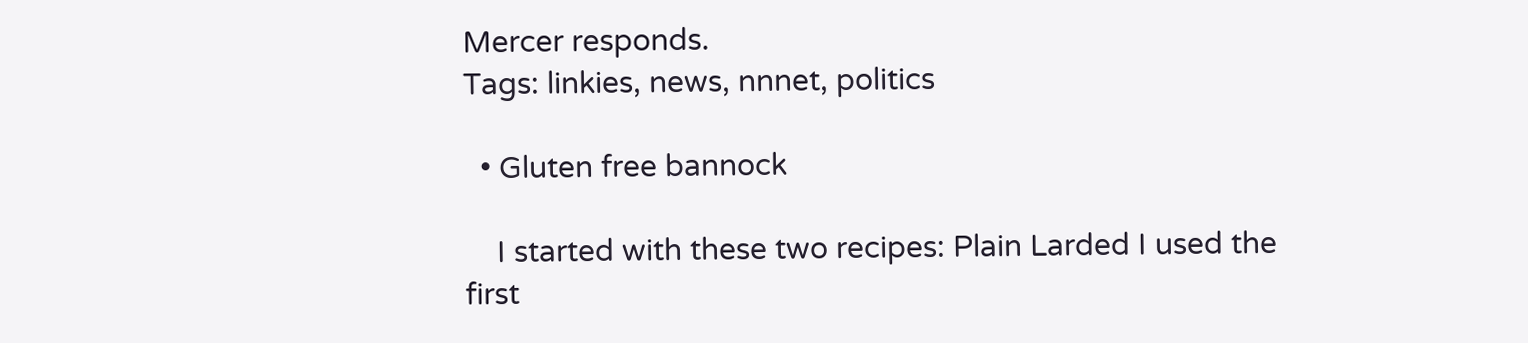Mercer responds.
Tags: linkies, news, nnnet, politics

  • Gluten free bannock

    I started with these two recipes: Plain Larded I used the first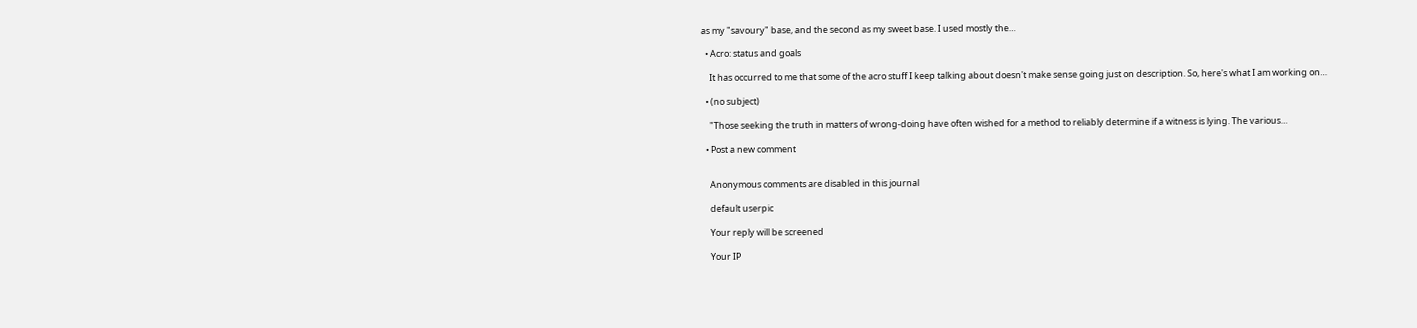as my "savoury" base, and the second as my sweet base. I used mostly the…

  • Acro: status and goals

    It has occurred to me that some of the acro stuff I keep talking about doesn't make sense going just on description. So, here's what I am working on…

  • (no subject)

    "Those seeking the truth in matters of wrong-doing have often wished for a method to reliably determine if a witness is lying. The various…

  • Post a new comment


    Anonymous comments are disabled in this journal

    default userpic

    Your reply will be screened

    Your IP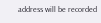address will be recorded